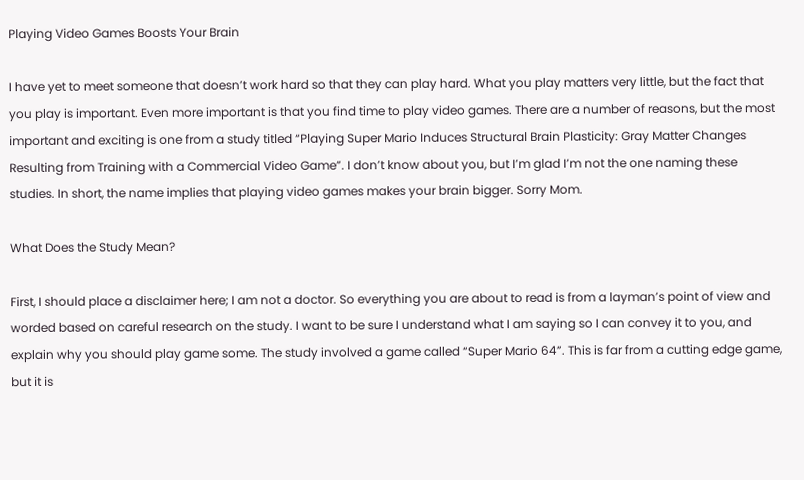Playing Video Games Boosts Your Brain

I have yet to meet someone that doesn’t work hard so that they can play hard. What you play matters very little, but the fact that you play is important. Even more important is that you find time to play video games. There are a number of reasons, but the most important and exciting is one from a study titled “Playing Super Mario Induces Structural Brain Plasticity: Gray Matter Changes Resulting from Training with a Commercial Video Game”. I don’t know about you, but I’m glad I’m not the one naming these studies. In short, the name implies that playing video games makes your brain bigger. Sorry Mom.

What Does the Study Mean?

First, I should place a disclaimer here; I am not a doctor. So everything you are about to read is from a layman’s point of view and worded based on careful research on the study. I want to be sure I understand what I am saying so I can convey it to you, and explain why you should play game some. The study involved a game called “Super Mario 64”. This is far from a cutting edge game, but it is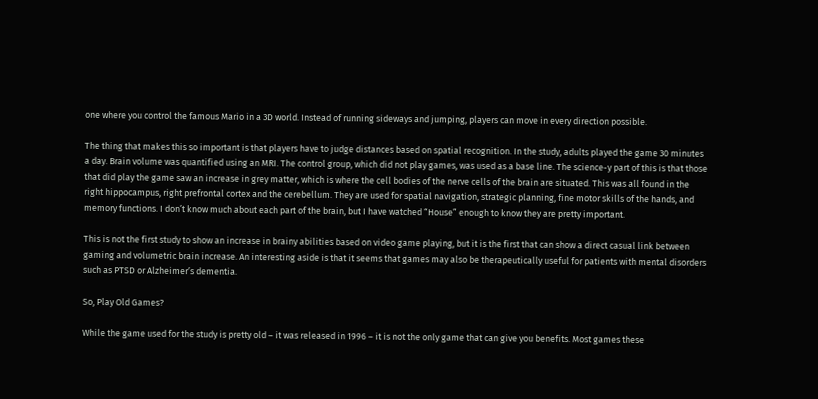one where you control the famous Mario in a 3D world. Instead of running sideways and jumping, players can move in every direction possible.

The thing that makes this so important is that players have to judge distances based on spatial recognition. In the study, adults played the game 30 minutes a day. Brain volume was quantified using an MRI. The control group, which did not play games, was used as a base line. The science-y part of this is that those that did play the game saw an increase in grey matter, which is where the cell bodies of the nerve cells of the brain are situated. This was all found in the right hippocampus, right prefrontal cortex and the cerebellum. They are used for spatial navigation, strategic planning, fine motor skills of the hands, and memory functions. I don’t know much about each part of the brain, but I have watched “House” enough to know they are pretty important.

This is not the first study to show an increase in brainy abilities based on video game playing, but it is the first that can show a direct casual link between gaming and volumetric brain increase. An interesting aside is that it seems that games may also be therapeutically useful for patients with mental disorders such as PTSD or Alzheimer’s dementia.

So, Play Old Games?

While the game used for the study is pretty old – it was released in 1996 – it is not the only game that can give you benefits. Most games these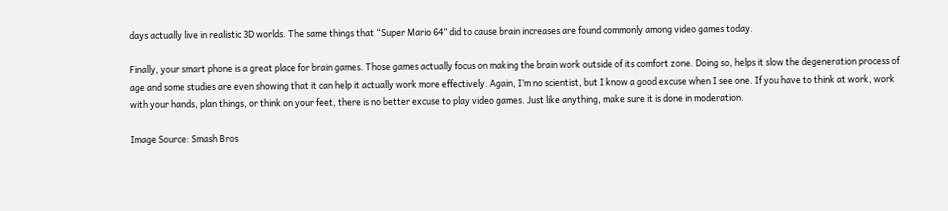days actually live in realistic 3D worlds. The same things that “Super Mario 64” did to cause brain increases are found commonly among video games today.

Finally, your smart phone is a great place for brain games. Those games actually focus on making the brain work outside of its comfort zone. Doing so, helps it slow the degeneration process of age and some studies are even showing that it can help it actually work more effectively. Again, I’m no scientist, but I know a good excuse when I see one. If you have to think at work, work with your hands, plan things, or think on your feet, there is no better excuse to play video games. Just like anything, make sure it is done in moderation.

Image Source: Smash Bros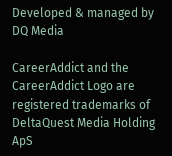Developed & managed by DQ Media

CareerAddict and the CareerAddict Logo are registered trademarks of DeltaQuest Media Holding ApS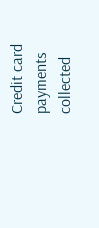Credit card payments collected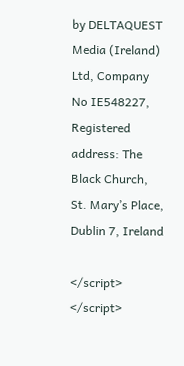by DELTAQUEST Media (Ireland) Ltd, Company No IE548227, Registered address: The Black Church, St. Mary’s Place, Dublin 7, Ireland

</script> </script>